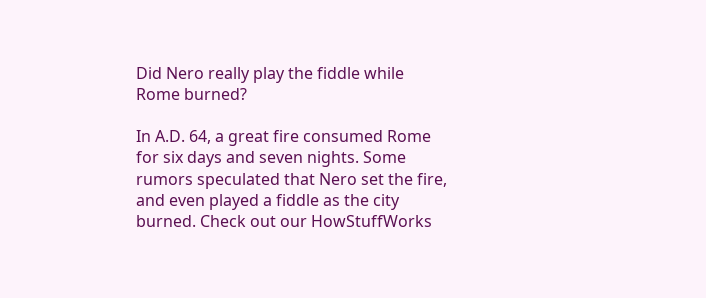Did Nero really play the fiddle while Rome burned?

In A.D. 64, a great fire consumed Rome for six days and seven nights. Some rumors speculated that Nero set the fire, and even played a fiddle as the city burned. Check out our HowStuffWorks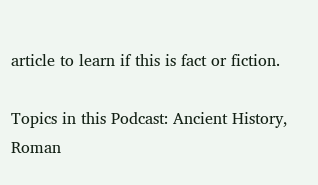article to learn if this is fact or fiction.

Topics in this Podcast: Ancient History, Roman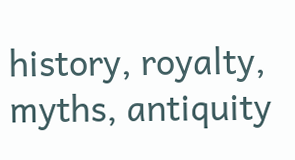history, royalty, myths, antiquity